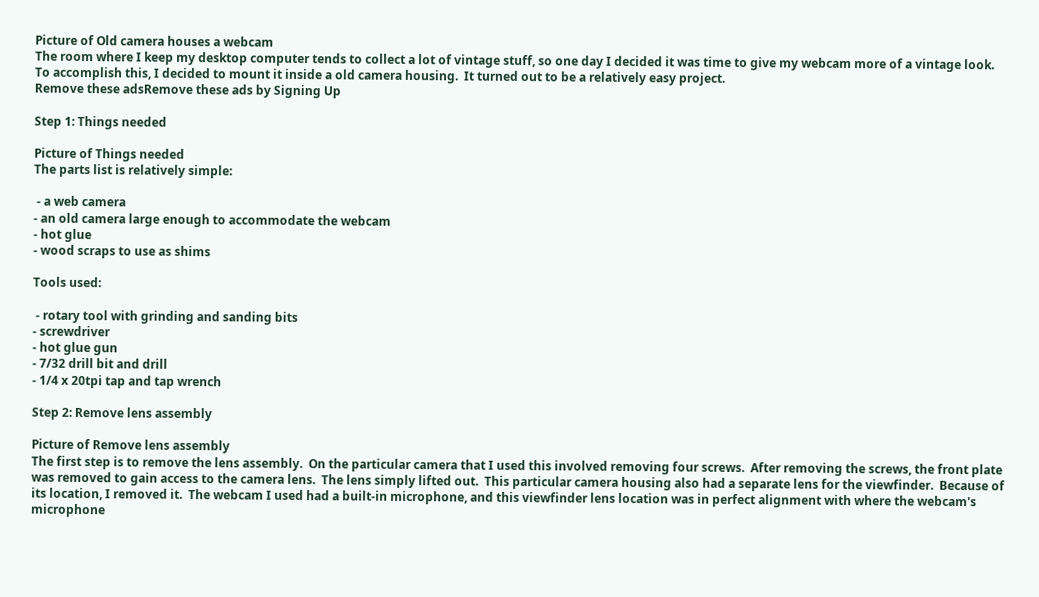Picture of Old camera houses a webcam
The room where I keep my desktop computer tends to collect a lot of vintage stuff, so one day I decided it was time to give my webcam more of a vintage look.  To accomplish this, I decided to mount it inside a old camera housing.  It turned out to be a relatively easy project.
Remove these adsRemove these ads by Signing Up

Step 1: Things needed

Picture of Things needed
The parts list is relatively simple:

 - a web camera
- an old camera large enough to accommodate the webcam
- hot glue
- wood scraps to use as shims

Tools used:

 - rotary tool with grinding and sanding bits
- screwdriver
- hot glue gun
- 7/32 drill bit and drill
- 1/4 x 20tpi tap and tap wrench

Step 2: Remove lens assembly

Picture of Remove lens assembly
The first step is to remove the lens assembly.  On the particular camera that I used this involved removing four screws.  After removing the screws, the front plate was removed to gain access to the camera lens.  The lens simply lifted out.  This particular camera housing also had a separate lens for the viewfinder.  Because of its location, I removed it.  The webcam I used had a built-in microphone, and this viewfinder lens location was in perfect alignment with where the webcam's microphone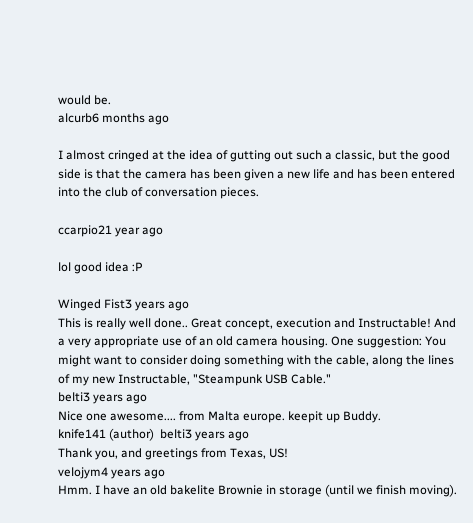would be.
alcurb6 months ago

I almost cringed at the idea of gutting out such a classic, but the good side is that the camera has been given a new life and has been entered into the club of conversation pieces.

ccarpio21 year ago

lol good idea :P

Winged Fist3 years ago
This is really well done.. Great concept, execution and Instructable! And a very appropriate use of an old camera housing. One suggestion: You might want to consider doing something with the cable, along the lines of my new Instructable, "Steampunk USB Cable."
belti3 years ago
Nice one awesome.... from Malta europe. keepit up Buddy.
knife141 (author)  belti3 years ago
Thank you, and greetings from Texas, US!
velojym4 years ago
Hmm. I have an old bakelite Brownie in storage (until we finish moving).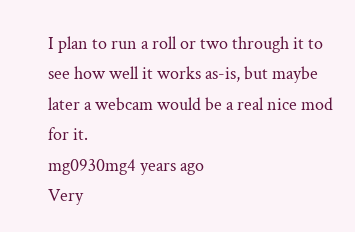I plan to run a roll or two through it to see how well it works as-is, but maybe later a webcam would be a real nice mod for it.
mg0930mg4 years ago
Very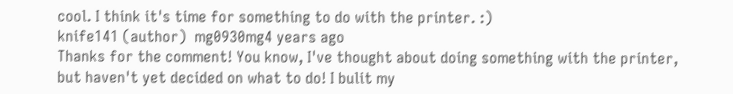cool. I think it's time for something to do with the printer. :)
knife141 (author)  mg0930mg4 years ago
Thanks for the comment! You know, I've thought about doing something with the printer, but haven't yet decided on what to do! I bulit my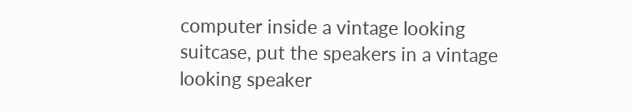computer inside a vintage looking suitcase, put the speakers in a vintage looking speaker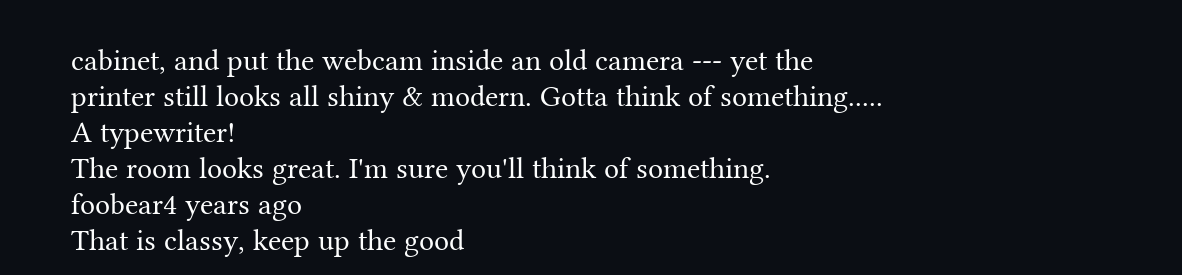cabinet, and put the webcam inside an old camera --- yet the printer still looks all shiny & modern. Gotta think of something.....
A typewriter!
The room looks great. I'm sure you'll think of something.
foobear4 years ago
That is classy, keep up the good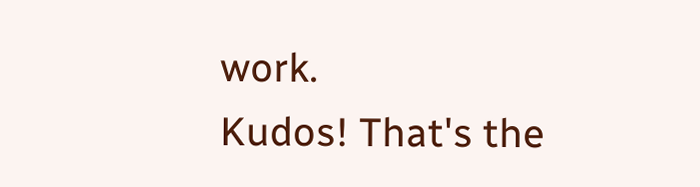work.
Kudos! That's the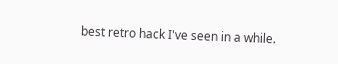best retro hack I've seen in a while.